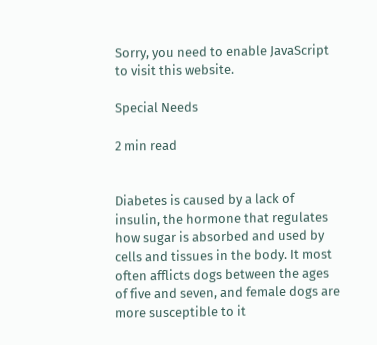Sorry, you need to enable JavaScript to visit this website.

Special Needs

2 min read


Diabetes is caused by a lack of insulin, the hormone that regulates how sugar is absorbed and used by cells and tissues in the body. It most often afflicts dogs between the ages of five and seven, and female dogs are more susceptible to it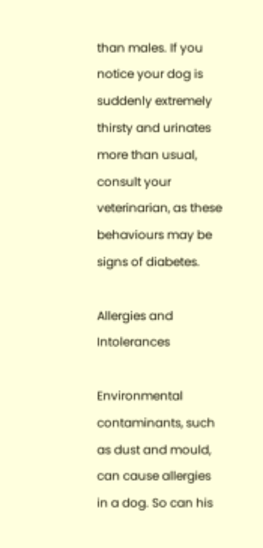than males. If you notice your dog is suddenly extremely thirsty and urinates more than usual, consult your veterinarian, as these behaviours may be signs of diabetes.

Allergies and Intolerances

Environmental contaminants, such as dust and mould, can cause allergies in a dog. So can his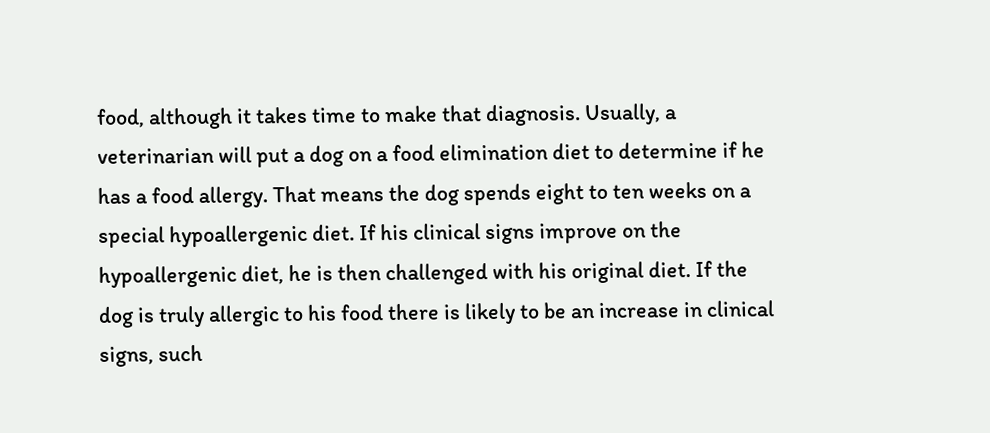food, although it takes time to make that diagnosis. Usually, a veterinarian will put a dog on a food elimination diet to determine if he has a food allergy. That means the dog spends eight to ten weeks on a special hypoallergenic diet. If his clinical signs improve on the hypoallergenic diet, he is then challenged with his original diet. If the dog is truly allergic to his food there is likely to be an increase in clinical signs, such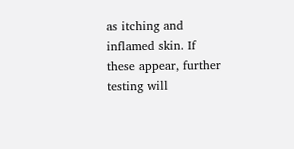as itching and inflamed skin. If these appear, further testing will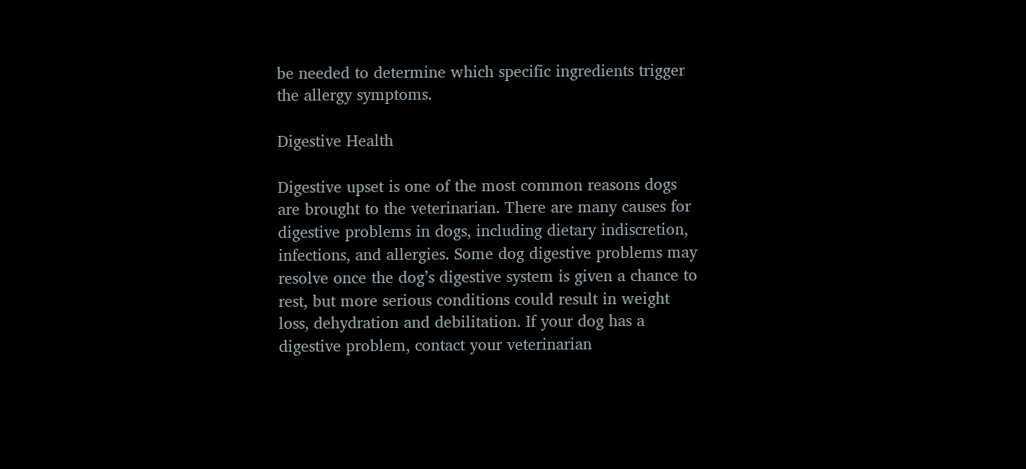be needed to determine which specific ingredients trigger the allergy symptoms.

Digestive Health

Digestive upset is one of the most common reasons dogs are brought to the veterinarian. There are many causes for digestive problems in dogs, including dietary indiscretion, infections, and allergies. Some dog digestive problems may resolve once the dog’s digestive system is given a chance to rest, but more serious conditions could result in weight loss, dehydration and debilitation. If your dog has a digestive problem, contact your veterinarian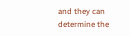and they can determine the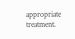appropriate treatment.